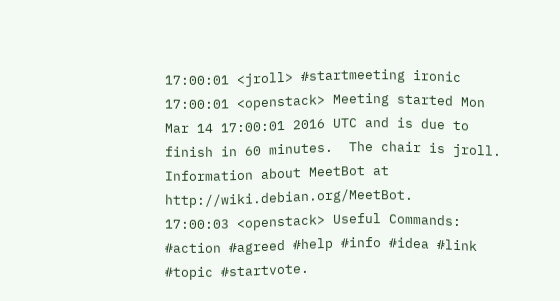17:00:01 <jroll> #startmeeting ironic
17:00:01 <openstack> Meeting started Mon Mar 14 17:00:01 2016 UTC and is due to finish in 60 minutes.  The chair is jroll. Information about MeetBot at http://wiki.debian.org/MeetBot.
17:00:03 <openstack> Useful Commands: #action #agreed #help #info #idea #link #topic #startvote.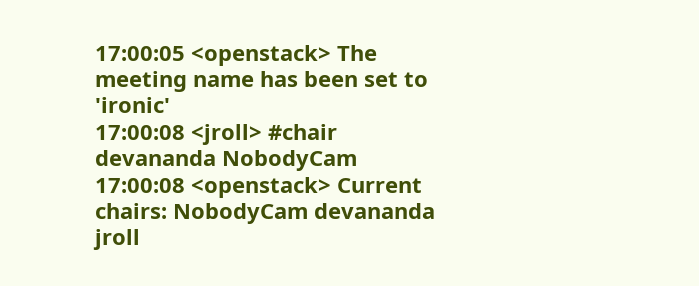17:00:05 <openstack> The meeting name has been set to 'ironic'
17:00:08 <jroll> #chair devananda NobodyCam
17:00:08 <openstack> Current chairs: NobodyCam devananda jroll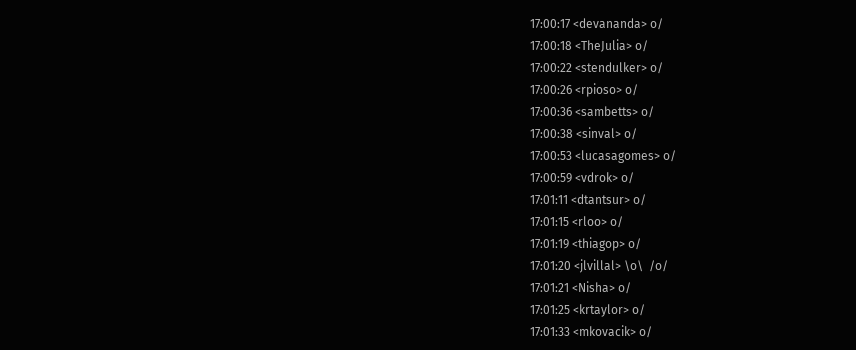17:00:17 <devananda> o/
17:00:18 <TheJulia> o/
17:00:22 <stendulker> o/
17:00:26 <rpioso> o/
17:00:36 <sambetts> o/
17:00:38 <sinval> o/
17:00:53 <lucasagomes> o/
17:00:59 <vdrok> o/
17:01:11 <dtantsur> o/
17:01:15 <rloo> o/
17:01:19 <thiagop> o/
17:01:20 <jlvillal> \o\  /o/
17:01:21 <Nisha> o/
17:01:25 <krtaylor> o/
17:01:33 <mkovacik> o/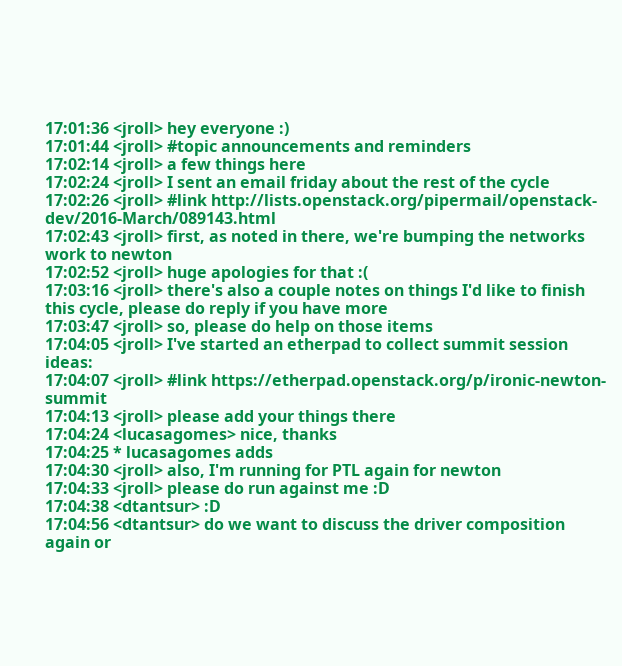17:01:36 <jroll> hey everyone :)
17:01:44 <jroll> #topic announcements and reminders
17:02:14 <jroll> a few things here
17:02:24 <jroll> I sent an email friday about the rest of the cycle
17:02:26 <jroll> #link http://lists.openstack.org/pipermail/openstack-dev/2016-March/089143.html
17:02:43 <jroll> first, as noted in there, we're bumping the networks work to newton
17:02:52 <jroll> huge apologies for that :(
17:03:16 <jroll> there's also a couple notes on things I'd like to finish this cycle, please do reply if you have more
17:03:47 <jroll> so, please do help on those items
17:04:05 <jroll> I've started an etherpad to collect summit session ideas:
17:04:07 <jroll> #link https://etherpad.openstack.org/p/ironic-newton-summit
17:04:13 <jroll> please add your things there
17:04:24 <lucasagomes> nice, thanks
17:04:25 * lucasagomes adds
17:04:30 <jroll> also, I'm running for PTL again for newton
17:04:33 <jroll> please do run against me :D
17:04:38 <dtantsur> :D
17:04:56 <dtantsur> do we want to discuss the driver composition again or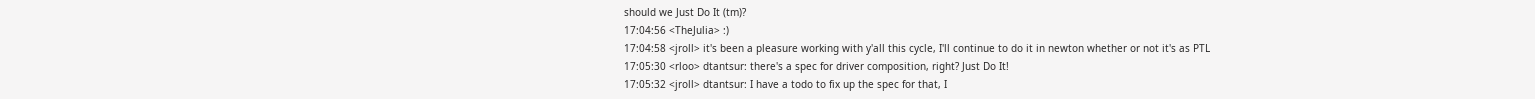should we Just Do It (tm)?
17:04:56 <TheJulia> :)
17:04:58 <jroll> it's been a pleasure working with y'all this cycle, I'll continue to do it in newton whether or not it's as PTL
17:05:30 <rloo> dtantsur: there's a spec for driver composition, right? Just Do It!
17:05:32 <jroll> dtantsur: I have a todo to fix up the spec for that, I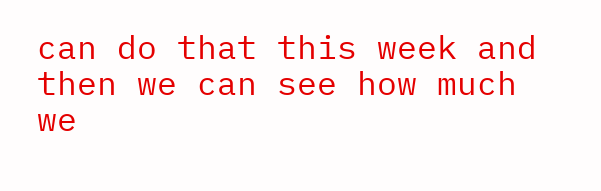can do that this week and then we can see how much we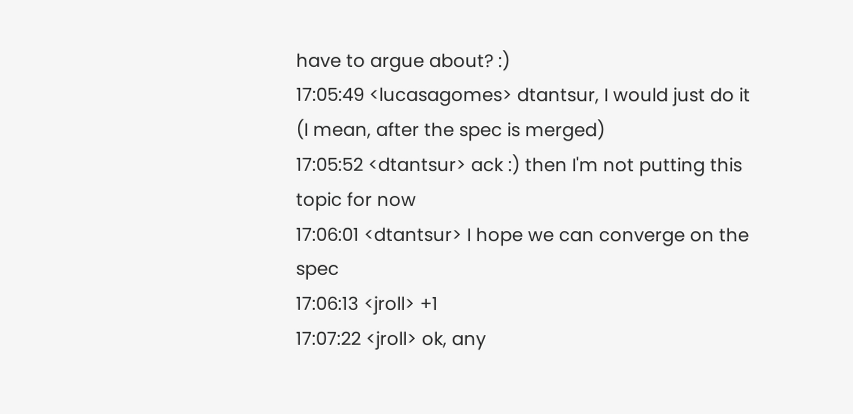have to argue about? :)
17:05:49 <lucasagomes> dtantsur, I would just do it (I mean, after the spec is merged)
17:05:52 <dtantsur> ack :) then I'm not putting this topic for now
17:06:01 <dtantsur> I hope we can converge on the spec
17:06:13 <jroll> +1
17:07:22 <jroll> ok, any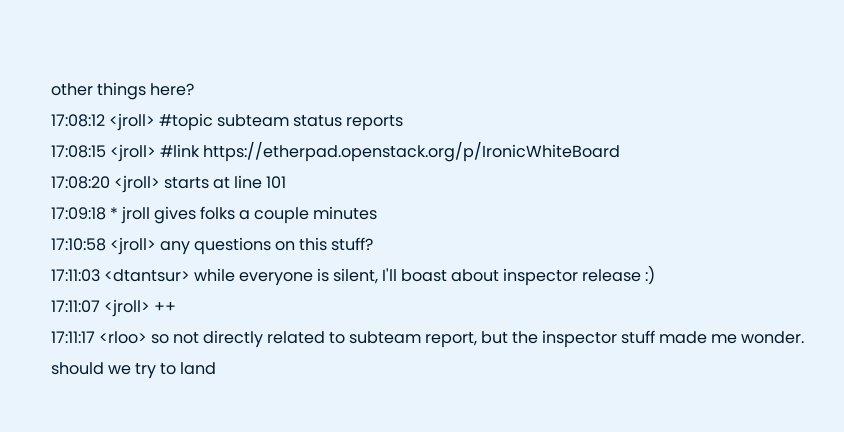other things here?
17:08:12 <jroll> #topic subteam status reports
17:08:15 <jroll> #link https://etherpad.openstack.org/p/IronicWhiteBoard
17:08:20 <jroll> starts at line 101
17:09:18 * jroll gives folks a couple minutes
17:10:58 <jroll> any questions on this stuff?
17:11:03 <dtantsur> while everyone is silent, I'll boast about inspector release :)
17:11:07 <jroll> ++
17:11:17 <rloo> so not directly related to subteam report, but the inspector stuff made me wonder. should we try to land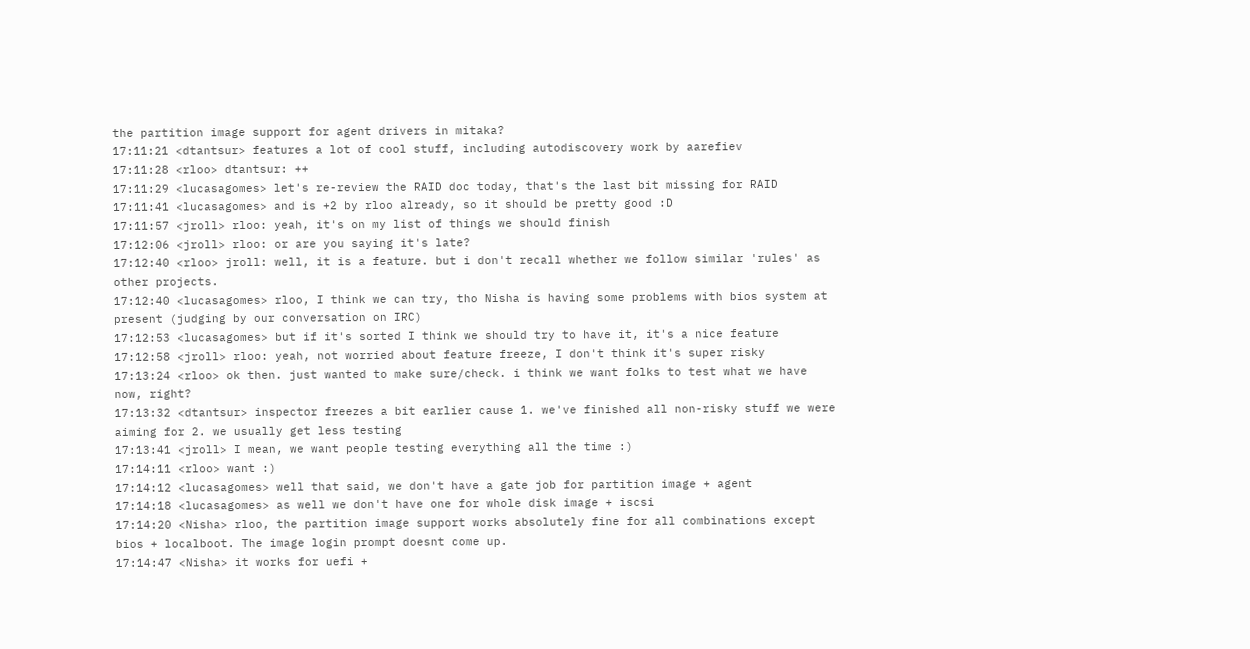the partition image support for agent drivers in mitaka?
17:11:21 <dtantsur> features a lot of cool stuff, including autodiscovery work by aarefiev
17:11:28 <rloo> dtantsur: ++
17:11:29 <lucasagomes> let's re-review the RAID doc today, that's the last bit missing for RAID
17:11:41 <lucasagomes> and is +2 by rloo already, so it should be pretty good :D
17:11:57 <jroll> rloo: yeah, it's on my list of things we should finish
17:12:06 <jroll> rloo: or are you saying it's late?
17:12:40 <rloo> jroll: well, it is a feature. but i don't recall whether we follow similar 'rules' as other projects.
17:12:40 <lucasagomes> rloo, I think we can try, tho Nisha is having some problems with bios system at present (judging by our conversation on IRC)
17:12:53 <lucasagomes> but if it's sorted I think we should try to have it, it's a nice feature
17:12:58 <jroll> rloo: yeah, not worried about feature freeze, I don't think it's super risky
17:13:24 <rloo> ok then. just wanted to make sure/check. i think we want folks to test what we have now, right?
17:13:32 <dtantsur> inspector freezes a bit earlier cause 1. we've finished all non-risky stuff we were aiming for 2. we usually get less testing
17:13:41 <jroll> I mean, we want people testing everything all the time :)
17:14:11 <rloo> want :)
17:14:12 <lucasagomes> well that said, we don't have a gate job for partition image + agent
17:14:18 <lucasagomes> as well we don't have one for whole disk image + iscsi
17:14:20 <Nisha> rloo, the partition image support works absolutely fine for all combinations except bios + localboot. The image login prompt doesnt come up.
17:14:47 <Nisha> it works for uefi +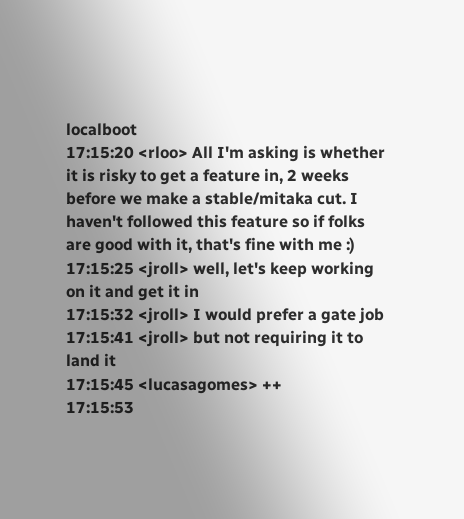localboot
17:15:20 <rloo> All I'm asking is whether it is risky to get a feature in, 2 weeks before we make a stable/mitaka cut. I haven't followed this feature so if folks are good with it, that's fine with me :)
17:15:25 <jroll> well, let's keep working on it and get it in
17:15:32 <jroll> I would prefer a gate job
17:15:41 <jroll> but not requiring it to land it
17:15:45 <lucasagomes> ++
17:15:53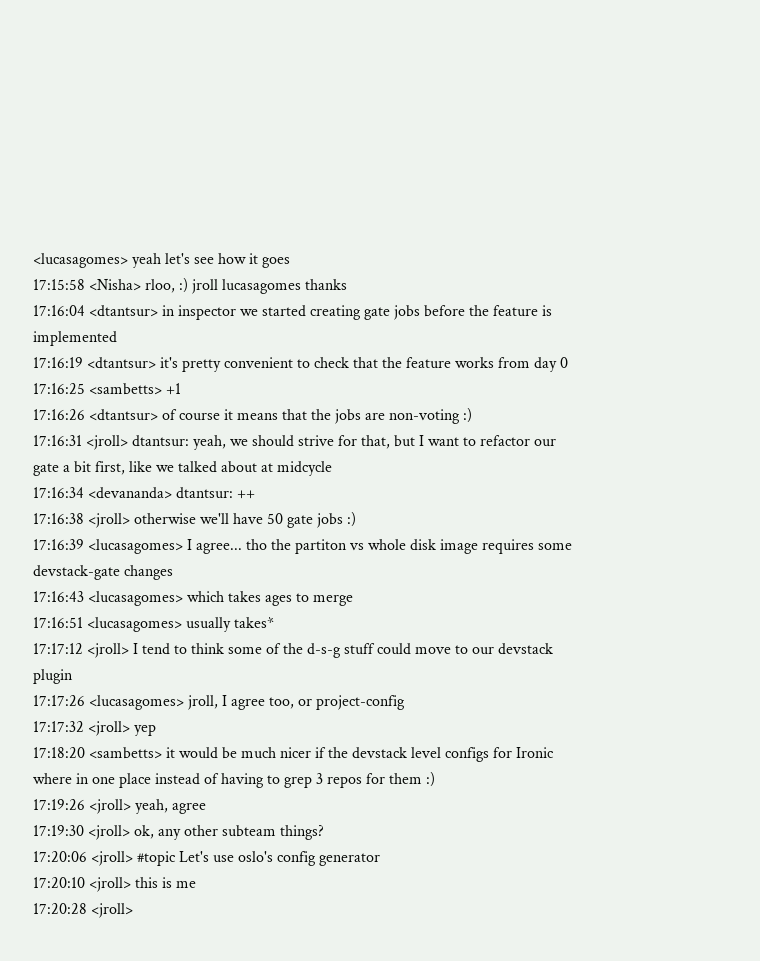<lucasagomes> yeah let's see how it goes
17:15:58 <Nisha> rloo, :) jroll lucasagomes thanks
17:16:04 <dtantsur> in inspector we started creating gate jobs before the feature is implemented
17:16:19 <dtantsur> it's pretty convenient to check that the feature works from day 0
17:16:25 <sambetts> +1
17:16:26 <dtantsur> of course it means that the jobs are non-voting :)
17:16:31 <jroll> dtantsur: yeah, we should strive for that, but I want to refactor our gate a bit first, like we talked about at midcycle
17:16:34 <devananda> dtantsur: ++
17:16:38 <jroll> otherwise we'll have 50 gate jobs :)
17:16:39 <lucasagomes> I agree... tho the partiton vs whole disk image requires some devstack-gate changes
17:16:43 <lucasagomes> which takes ages to merge
17:16:51 <lucasagomes> usually takes*
17:17:12 <jroll> I tend to think some of the d-s-g stuff could move to our devstack plugin
17:17:26 <lucasagomes> jroll, I agree too, or project-config
17:17:32 <jroll> yep
17:18:20 <sambetts> it would be much nicer if the devstack level configs for Ironic where in one place instead of having to grep 3 repos for them :)
17:19:26 <jroll> yeah, agree
17:19:30 <jroll> ok, any other subteam things?
17:20:06 <jroll> #topic Let's use oslo's config generator
17:20:10 <jroll> this is me
17:20:28 <jroll>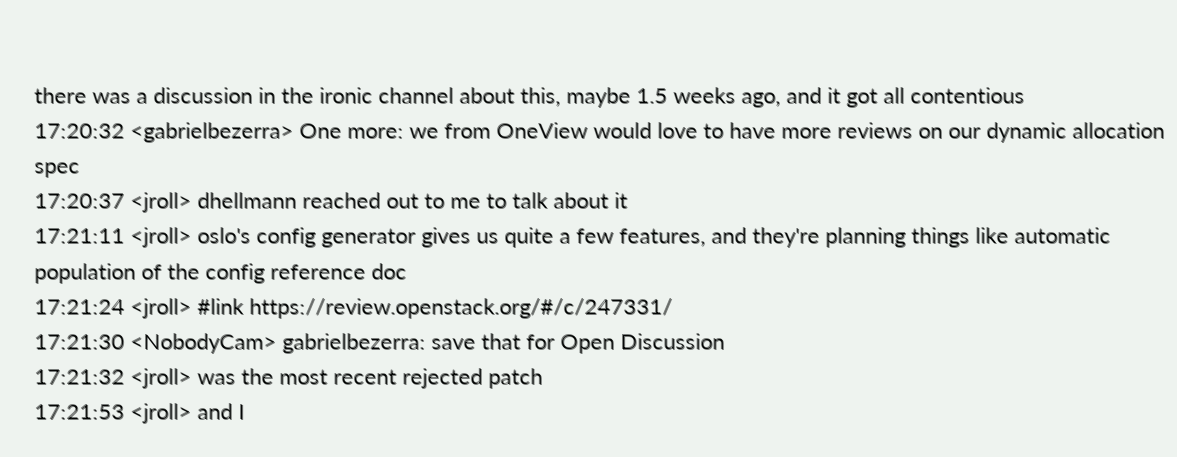there was a discussion in the ironic channel about this, maybe 1.5 weeks ago, and it got all contentious
17:20:32 <gabrielbezerra> One more: we from OneView would love to have more reviews on our dynamic allocation spec
17:20:37 <jroll> dhellmann reached out to me to talk about it
17:21:11 <jroll> oslo's config generator gives us quite a few features, and they're planning things like automatic population of the config reference doc
17:21:24 <jroll> #link https://review.openstack.org/#/c/247331/
17:21:30 <NobodyCam> gabrielbezerra: save that for Open Discussion
17:21:32 <jroll> was the most recent rejected patch
17:21:53 <jroll> and I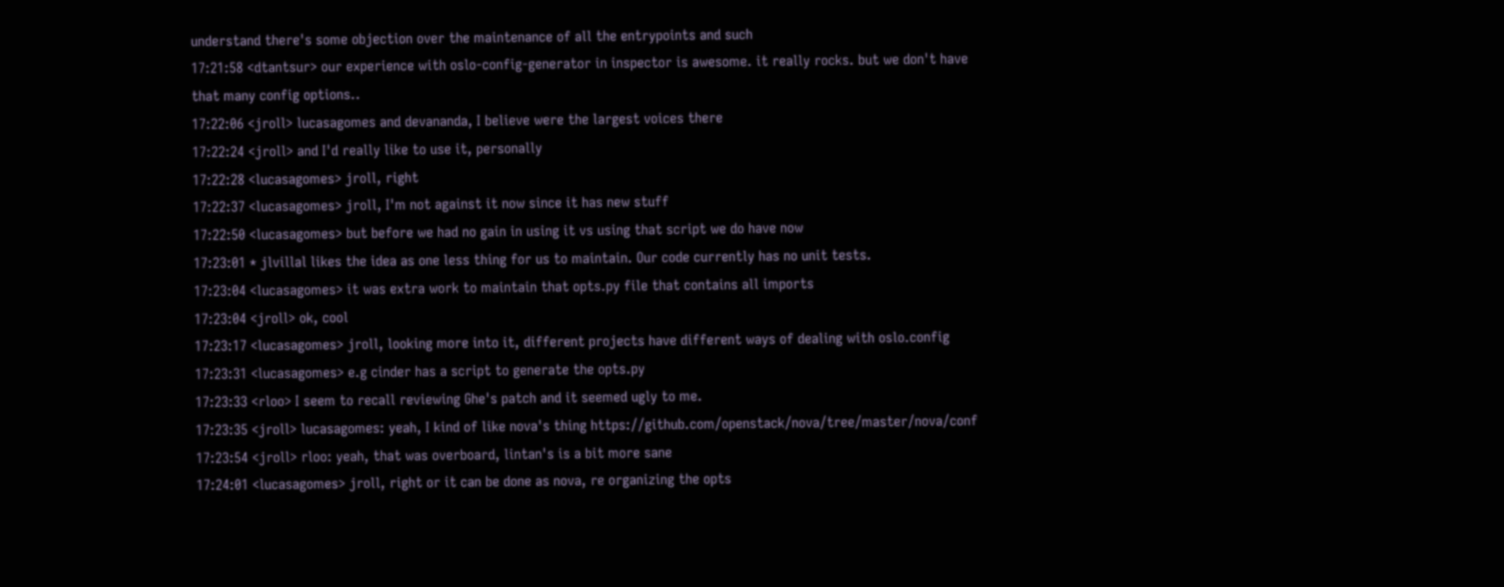understand there's some objection over the maintenance of all the entrypoints and such
17:21:58 <dtantsur> our experience with oslo-config-generator in inspector is awesome. it really rocks. but we don't have that many config options..
17:22:06 <jroll> lucasagomes and devananda, I believe were the largest voices there
17:22:24 <jroll> and I'd really like to use it, personally
17:22:28 <lucasagomes> jroll, right
17:22:37 <lucasagomes> jroll, I'm not against it now since it has new stuff
17:22:50 <lucasagomes> but before we had no gain in using it vs using that script we do have now
17:23:01 * jlvillal likes the idea as one less thing for us to maintain. Our code currently has no unit tests.
17:23:04 <lucasagomes> it was extra work to maintain that opts.py file that contains all imports
17:23:04 <jroll> ok, cool
17:23:17 <lucasagomes> jroll, looking more into it, different projects have different ways of dealing with oslo.config
17:23:31 <lucasagomes> e.g cinder has a script to generate the opts.py
17:23:33 <rloo> I seem to recall reviewing Ghe's patch and it seemed ugly to me.
17:23:35 <jroll> lucasagomes: yeah, I kind of like nova's thing https://github.com/openstack/nova/tree/master/nova/conf
17:23:54 <jroll> rloo: yeah, that was overboard, lintan's is a bit more sane
17:24:01 <lucasagomes> jroll, right or it can be done as nova, re organizing the opts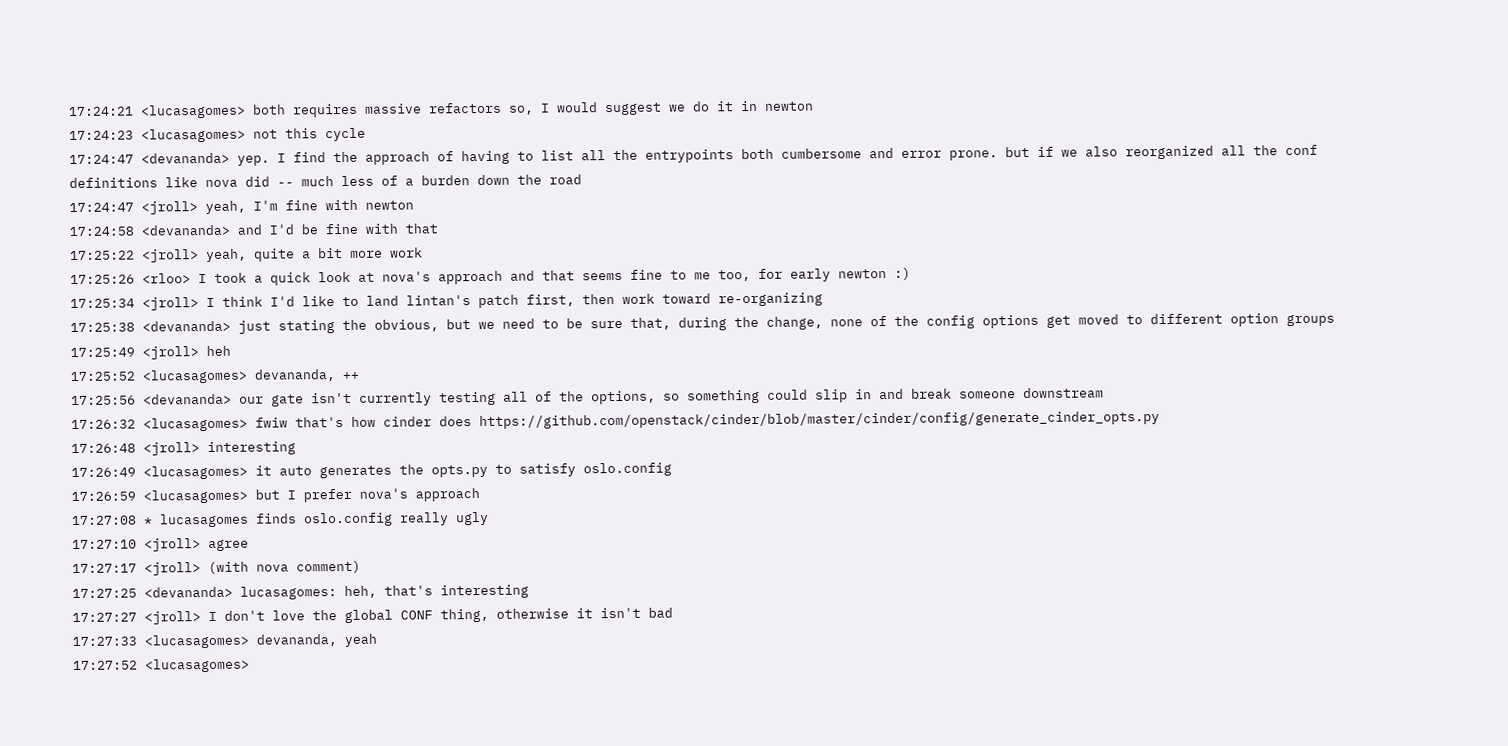17:24:21 <lucasagomes> both requires massive refactors so, I would suggest we do it in newton
17:24:23 <lucasagomes> not this cycle
17:24:47 <devananda> yep. I find the approach of having to list all the entrypoints both cumbersome and error prone. but if we also reorganized all the conf definitions like nova did -- much less of a burden down the road
17:24:47 <jroll> yeah, I'm fine with newton
17:24:58 <devananda> and I'd be fine with that
17:25:22 <jroll> yeah, quite a bit more work
17:25:26 <rloo> I took a quick look at nova's approach and that seems fine to me too, for early newton :)
17:25:34 <jroll> I think I'd like to land lintan's patch first, then work toward re-organizing
17:25:38 <devananda> just stating the obvious, but we need to be sure that, during the change, none of the config options get moved to different option groups
17:25:49 <jroll> heh
17:25:52 <lucasagomes> devananda, ++
17:25:56 <devananda> our gate isn't currently testing all of the options, so something could slip in and break someone downstream
17:26:32 <lucasagomes> fwiw that's how cinder does https://github.com/openstack/cinder/blob/master/cinder/config/generate_cinder_opts.py
17:26:48 <jroll> interesting
17:26:49 <lucasagomes> it auto generates the opts.py to satisfy oslo.config
17:26:59 <lucasagomes> but I prefer nova's approach
17:27:08 * lucasagomes finds oslo.config really ugly
17:27:10 <jroll> agree
17:27:17 <jroll> (with nova comment)
17:27:25 <devananda> lucasagomes: heh, that's interesting
17:27:27 <jroll> I don't love the global CONF thing, otherwise it isn't bad
17:27:33 <lucasagomes> devananda, yeah
17:27:52 <lucasagomes>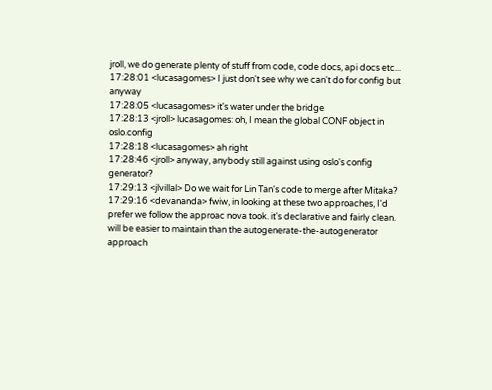jroll, we do generate plenty of stuff from code, code docs, api docs etc...
17:28:01 <lucasagomes> I just don't see why we can't do for config but anyway
17:28:05 <lucasagomes> it's water under the bridge
17:28:13 <jroll> lucasagomes: oh, I mean the global CONF object in oslo.config
17:28:18 <lucasagomes> ah right
17:28:46 <jroll> anyway, anybody still against using oslo's config generator?
17:29:13 <jlvillal> Do we wait for Lin Tan's code to merge after Mitaka?
17:29:16 <devananda> fwiw, in looking at these two approaches, I'd prefer we follow the approac nova took. it's declarative and fairly clean. will be easier to maintain than the autogenerate-the-autogenerator approach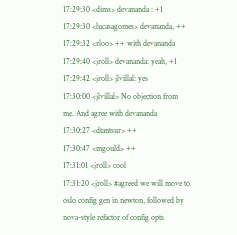17:29:30 <dims> devananda : +1
17:29:30 <lucasagomes> devananda, ++
17:29:32 <rloo> ++ with devananda
17:29:40 <jroll> devananda: yeah, +1
17:29:42 <jroll> jlvillal: yes
17:30:00 <jlvillal> No objection from me. And agree with devananda
17:30:27 <dtantsur> ++
17:30:47 <mgould> ++
17:31:01 <jroll> cool
17:31:20 <jroll> #agreed we will move to oslo config gen in newton, followed by nova-style refactor of config opts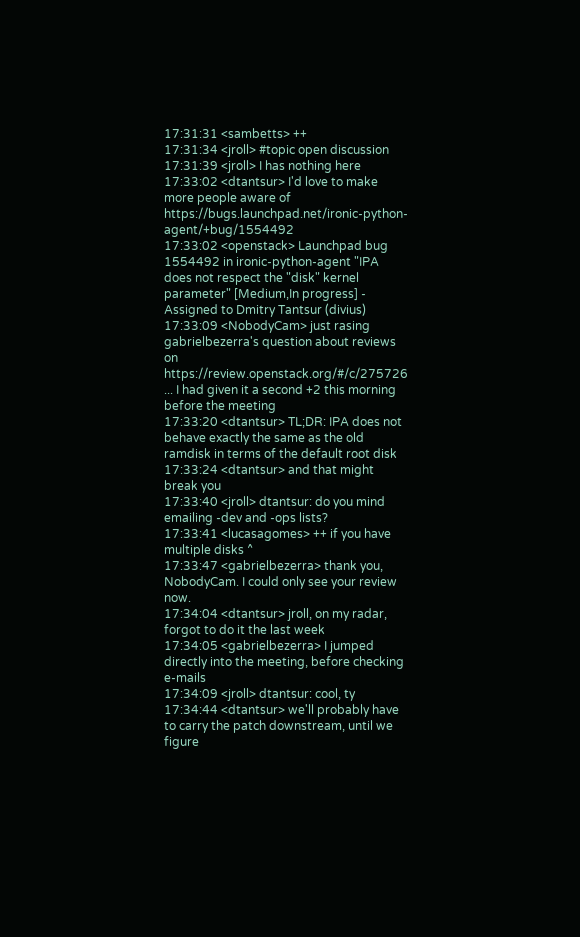17:31:31 <sambetts> ++
17:31:34 <jroll> #topic open discussion
17:31:39 <jroll> I has nothing here
17:33:02 <dtantsur> I'd love to make more people aware of https://bugs.launchpad.net/ironic-python-agent/+bug/1554492
17:33:02 <openstack> Launchpad bug 1554492 in ironic-python-agent "IPA does not respect the "disk" kernel parameter" [Medium,In progress] - Assigned to Dmitry Tantsur (divius)
17:33:09 <NobodyCam> just rasing gabrielbezerra's question about reviews on https://review.openstack.org/#/c/275726 ... I had given it a second +2 this morning before the meeting
17:33:20 <dtantsur> TL;DR: IPA does not behave exactly the same as the old ramdisk in terms of the default root disk
17:33:24 <dtantsur> and that might break you
17:33:40 <jroll> dtantsur: do you mind emailing -dev and -ops lists?
17:33:41 <lucasagomes> ++ if you have multiple disks ^
17:33:47 <gabrielbezerra> thank you, NobodyCam. I could only see your review now.
17:34:04 <dtantsur> jroll, on my radar, forgot to do it the last week
17:34:05 <gabrielbezerra> I jumped directly into the meeting, before checking e-mails
17:34:09 <jroll> dtantsur: cool, ty
17:34:44 <dtantsur> we'll probably have to carry the patch downstream, until we figure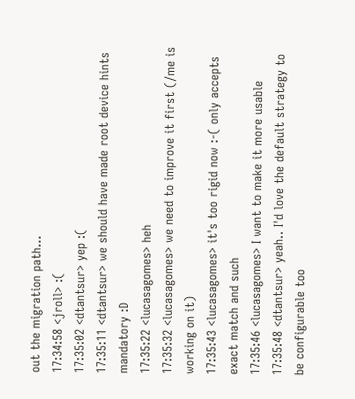out the migration path...
17:34:58 <jroll> :(
17:35:02 <dtantsur> yep :(
17:35:11 <dtantsur> we should have made root device hints mandatory :D
17:35:22 <lucasagomes> heh
17:35:32 <lucasagomes> we need to improve it first (/me is working on it)
17:35:43 <lucasagomes> it's too rigid now :-( only accepts exact match and such
17:35:46 <lucasagomes> I want to make it more usable
17:35:48 <dtantsur> yeah.. I'd love the default strategy to be configurable too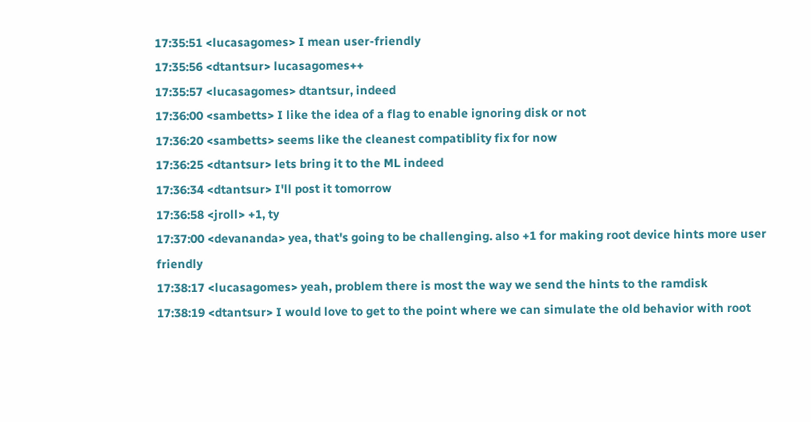17:35:51 <lucasagomes> I mean user-friendly
17:35:56 <dtantsur> lucasagomes++
17:35:57 <lucasagomes> dtantsur, indeed
17:36:00 <sambetts> I like the idea of a flag to enable ignoring disk or not
17:36:20 <sambetts> seems like the cleanest compatiblity fix for now
17:36:25 <dtantsur> lets bring it to the ML indeed
17:36:34 <dtantsur> I'll post it tomorrow
17:36:58 <jroll> +1, ty
17:37:00 <devananda> yea, that's going to be challenging. also +1 for making root device hints more user friendly
17:38:17 <lucasagomes> yeah, problem there is most the way we send the hints to the ramdisk
17:38:19 <dtantsur> I would love to get to the point where we can simulate the old behavior with root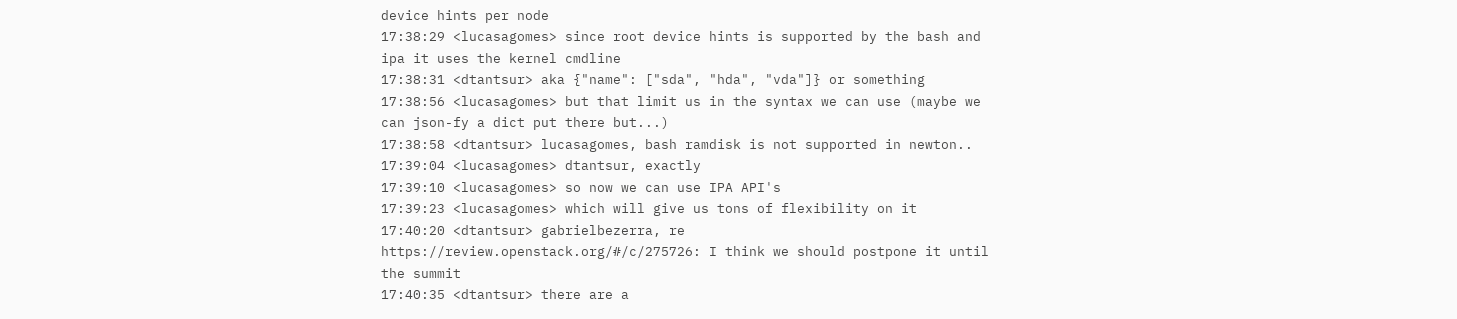device hints per node
17:38:29 <lucasagomes> since root device hints is supported by the bash and ipa it uses the kernel cmdline
17:38:31 <dtantsur> aka {"name": ["sda", "hda", "vda"]} or something
17:38:56 <lucasagomes> but that limit us in the syntax we can use (maybe we can json-fy a dict put there but...)
17:38:58 <dtantsur> lucasagomes, bash ramdisk is not supported in newton..
17:39:04 <lucasagomes> dtantsur, exactly
17:39:10 <lucasagomes> so now we can use IPA API's
17:39:23 <lucasagomes> which will give us tons of flexibility on it
17:40:20 <dtantsur> gabrielbezerra, re https://review.openstack.org/#/c/275726: I think we should postpone it until the summit
17:40:35 <dtantsur> there are a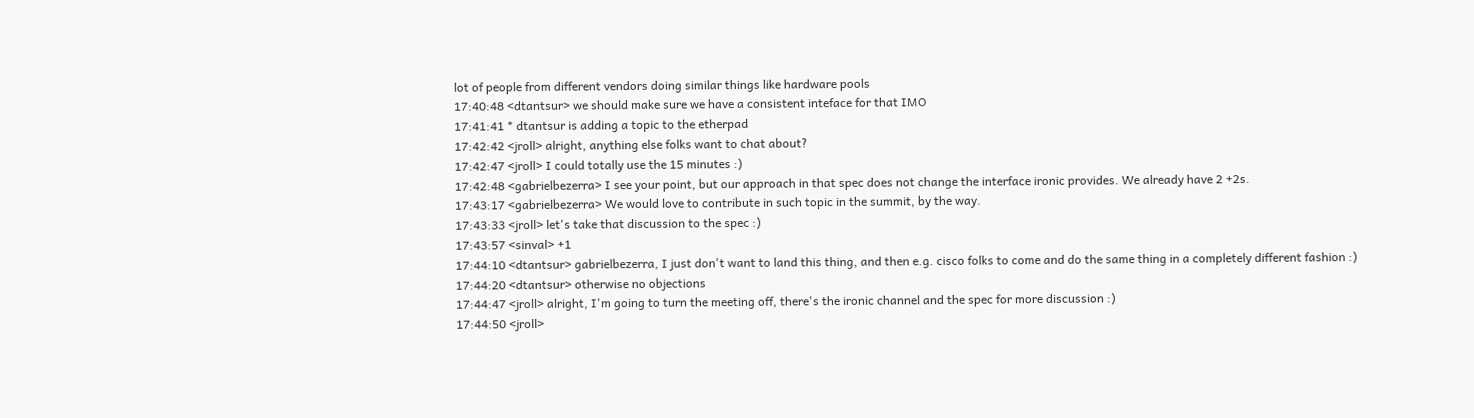lot of people from different vendors doing similar things like hardware pools
17:40:48 <dtantsur> we should make sure we have a consistent inteface for that IMO
17:41:41 * dtantsur is adding a topic to the etherpad
17:42:42 <jroll> alright, anything else folks want to chat about?
17:42:47 <jroll> I could totally use the 15 minutes :)
17:42:48 <gabrielbezerra> I see your point, but our approach in that spec does not change the interface ironic provides. We already have 2 +2s.
17:43:17 <gabrielbezerra> We would love to contribute in such topic in the summit, by the way.
17:43:33 <jroll> let's take that discussion to the spec :)
17:43:57 <sinval> +1
17:44:10 <dtantsur> gabrielbezerra, I just don't want to land this thing, and then e.g. cisco folks to come and do the same thing in a completely different fashion :)
17:44:20 <dtantsur> otherwise no objections
17:44:47 <jroll> alright, I'm going to turn the meeting off, there's the ironic channel and the spec for more discussion :)
17:44:50 <jroll>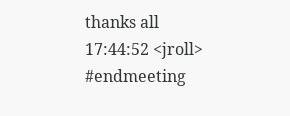thanks all
17:44:52 <jroll> #endmeeting